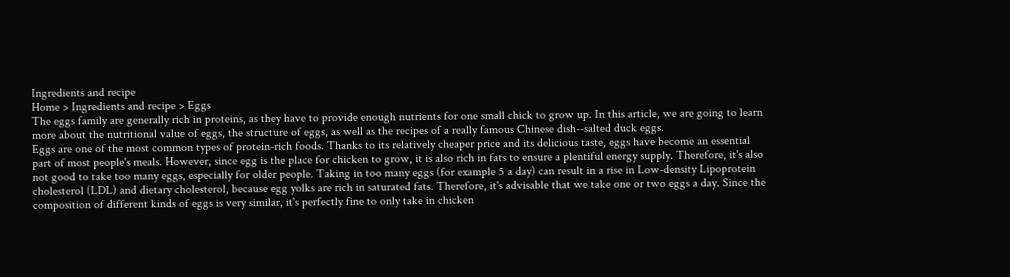Ingredients and recipe
Home > Ingredients and recipe > Eggs
The eggs family are generally rich in proteins, as they have to provide enough nutrients for one small chick to grow up. In this article, we are going to learn more about the nutritional value of eggs, the structure of eggs, as well as the recipes of a really famous Chinese dish--salted duck eggs.
Eggs are one of the most common types of protein-rich foods. Thanks to its relatively cheaper price and its delicious taste, eggs have become an essential part of most people's meals. However, since egg is the place for chicken to grow, it is also rich in fats to ensure a plentiful energy supply. Therefore, it's also not good to take too many eggs, especially for older people. Taking in too many eggs (for example 5 a day) can result in a rise in Low-density Lipoprotein cholesterol (LDL) and dietary cholesterol, because egg yolks are rich in saturated fats. Therefore, it's advisable that we take one or two eggs a day. Since the composition of different kinds of eggs is very similar, it's perfectly fine to only take in chicken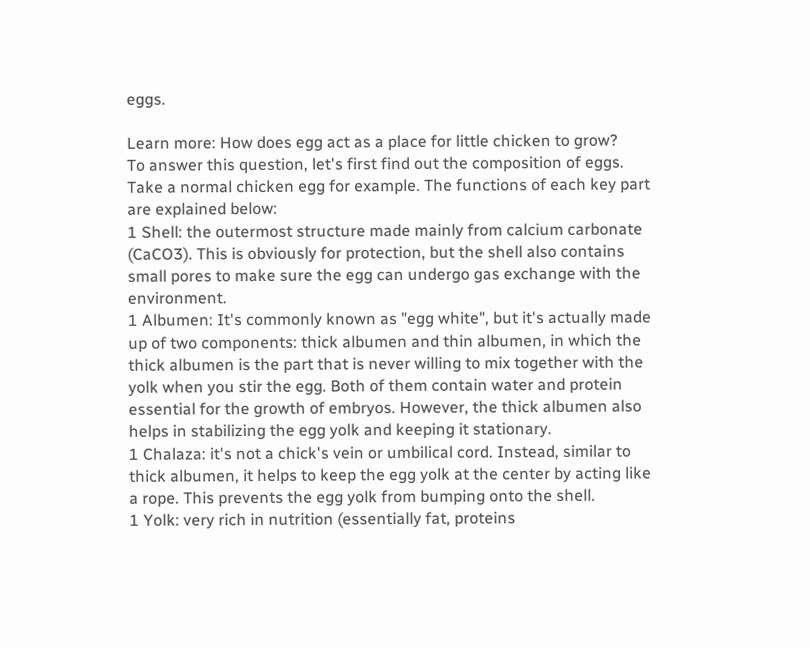eggs.

Learn more: How does egg act as a place for little chicken to grow?
To answer this question, let's first find out the composition of eggs.
Take a normal chicken egg for example. The functions of each key part are explained below:
1 Shell: the outermost structure made mainly from calcium carbonate (CaCO3). This is obviously for protection, but the shell also contains small pores to make sure the egg can undergo gas exchange with the environment.
1 Albumen: It's commonly known as "egg white", but it's actually made up of two components: thick albumen and thin albumen, in which the thick albumen is the part that is never willing to mix together with the yolk when you stir the egg. Both of them contain water and protein essential for the growth of embryos. However, the thick albumen also helps in stabilizing the egg yolk and keeping it stationary.
1 Chalaza: it's not a chick's vein or umbilical cord. Instead, similar to thick albumen, it helps to keep the egg yolk at the center by acting like a rope. This prevents the egg yolk from bumping onto the shell.
1 Yolk: very rich in nutrition (essentially fat, proteins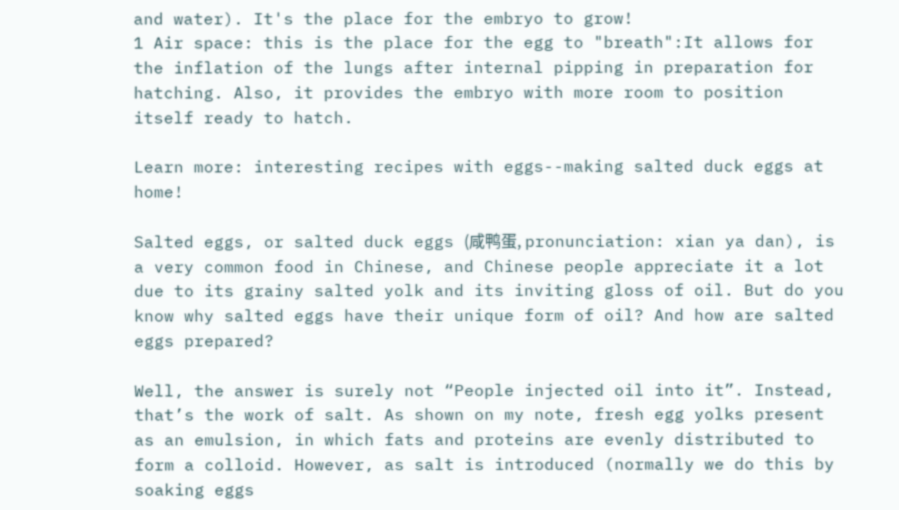and water). It's the place for the embryo to grow!
1 Air space: this is the place for the egg to "breath":It allows for the inflation of the lungs after internal pipping in preparation for hatching. Also, it provides the embryo with more room to position itself ready to hatch.

Learn more: interesting recipes with eggs--making salted duck eggs at home!

Salted eggs, or salted duck eggs (咸鸭蛋, pronunciation: xian ya dan), is a very common food in Chinese, and Chinese people appreciate it a lot due to its grainy salted yolk and its inviting gloss of oil. But do you know why salted eggs have their unique form of oil? And how are salted eggs prepared?

Well, the answer is surely not “People injected oil into it”. Instead, that’s the work of salt. As shown on my note, fresh egg yolks present as an emulsion, in which fats and proteins are evenly distributed to form a colloid. However, as salt is introduced (normally we do this by soaking eggs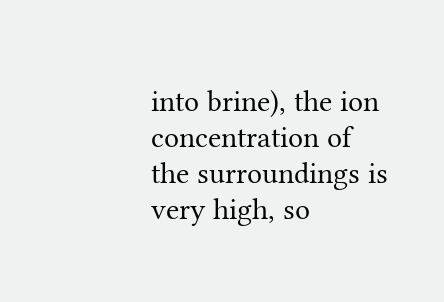into brine), the ion concentration of the surroundings is very high, so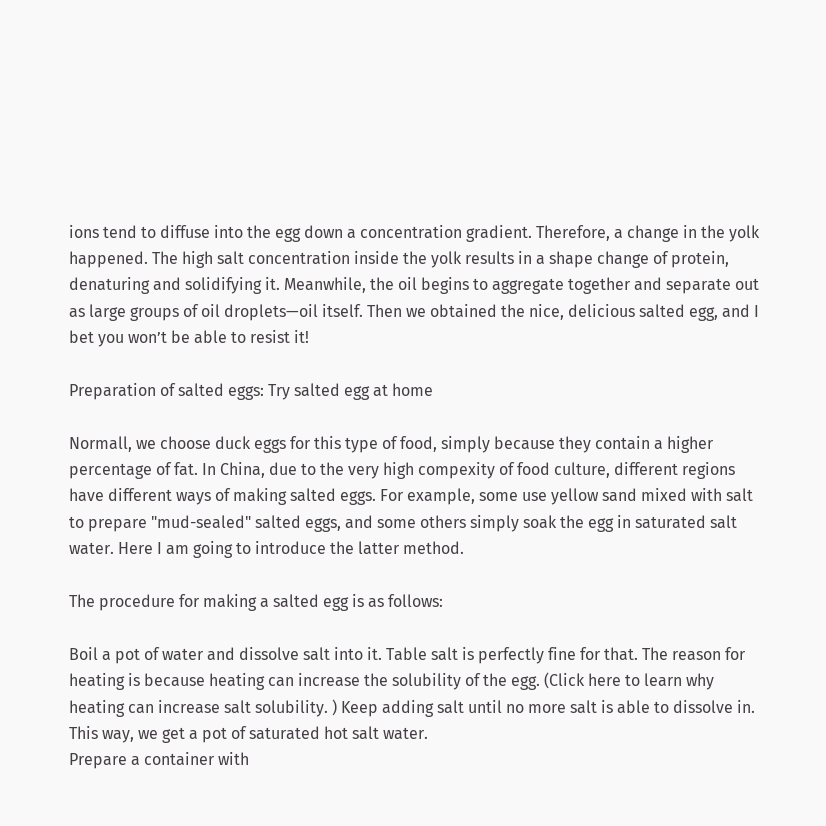ions tend to diffuse into the egg down a concentration gradient. Therefore, a change in the yolk happened. The high salt concentration inside the yolk results in a shape change of protein, denaturing and solidifying it. Meanwhile, the oil begins to aggregate together and separate out as large groups of oil droplets—oil itself. Then we obtained the nice, delicious salted egg, and I bet you won’t be able to resist it!

Preparation of salted eggs: Try salted egg at home

Normall, we choose duck eggs for this type of food, simply because they contain a higher percentage of fat. In China, due to the very high compexity of food culture, different regions have different ways of making salted eggs. For example, some use yellow sand mixed with salt to prepare "mud-sealed" salted eggs, and some others simply soak the egg in saturated salt water. Here I am going to introduce the latter method.

The procedure for making a salted egg is as follows:

Boil a pot of water and dissolve salt into it. Table salt is perfectly fine for that. The reason for heating is because heating can increase the solubility of the egg. (Click here to learn why heating can increase salt solubility. ) Keep adding salt until no more salt is able to dissolve in. This way, we get a pot of saturated hot salt water.
Prepare a container with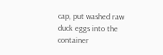cap, put washed raw duck eggs into the container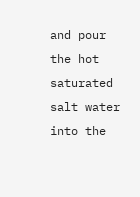and pour the hot saturated salt water into the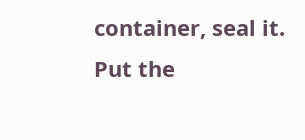container, seal it.
Put the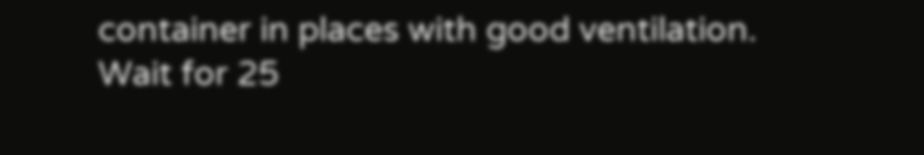container in places with good ventilation.
Wait for 25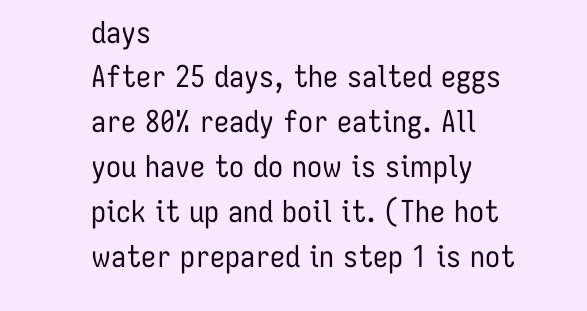days
After 25 days, the salted eggs are 80% ready for eating. All you have to do now is simply pick it up and boil it. (The hot water prepared in step 1 is not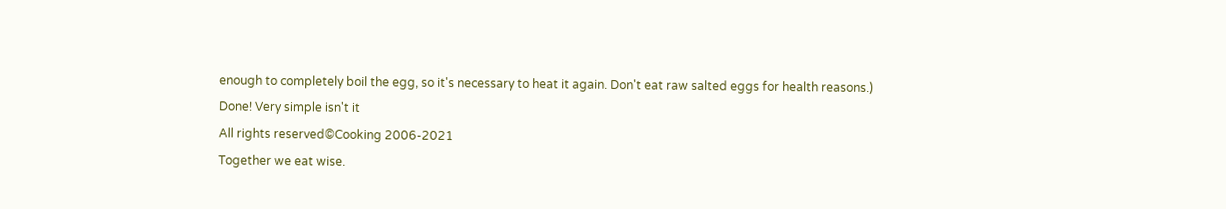enough to completely boil the egg, so it's necessary to heat it again. Don't eat raw salted eggs for health reasons.)
Done! Very simple isn't it
All rights reserved©Cooking 2006-2021
Together we eat wise.